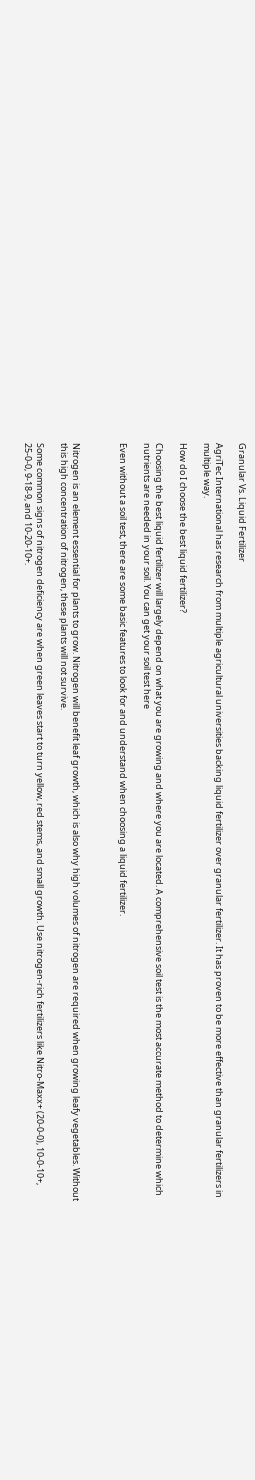Granular Vs. Liquid Fertilizer

AgriTec International has research from multiple agricultural universities backing liquid fertilizer over granular fertilizer. It has proven to be more effective than granular fertilizers in multiple way.

How do I choose the best liquid fertilizer?

Choosing the best liquid fertilizer will largely depend on what you are growing and where you are located. A comprehensive soil test is the most accurate method to determine which nutrients are needed in your soil. You can get your soil test here

Even without a soil test, there are some basic features to look for and understand when choosing a liquid fertilizer.



Nitrogen is an element essential for plants to grow. Nitrogen will benefit leaf growth, which is also why high volumes of nitrogen are required when growing leafy vegetables. Without this high concentration of nitrogen, these plants will not survive.

Some common signs of nitrogen deficiency are when green leaves start to turn yellow, red stems, and small growth. Use nitrogen-rich fertilizers like Nitro-Maxx+ (20-0-0), 10-0-10+, 25-0-0, 9-18-9, and 10-20-10+.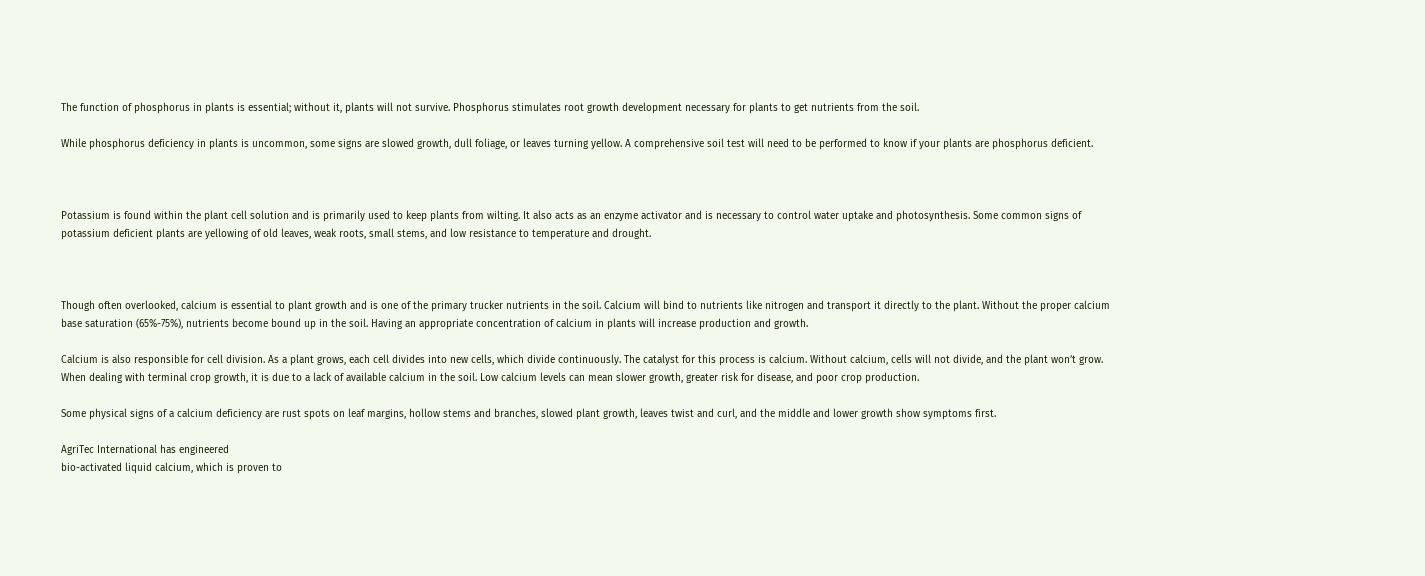The function of phosphorus in plants is essential; without it, plants will not survive. Phosphorus stimulates root growth development necessary for plants to get nutrients from the soil.

While phosphorus deficiency in plants is uncommon, some signs are slowed growth, dull foliage, or leaves turning yellow. A comprehensive soil test will need to be performed to know if your plants are phosphorus deficient.



Potassium is found within the plant cell solution and is primarily used to keep plants from wilting. It also acts as an enzyme activator and is necessary to control water uptake and photosynthesis. Some common signs of potassium deficient plants are yellowing of old leaves, weak roots, small stems, and low resistance to temperature and drought.



Though often overlooked, calcium is essential to plant growth and is one of the primary trucker nutrients in the soil. Calcium will bind to nutrients like nitrogen and transport it directly to the plant. Without the proper calcium base saturation (65%-75%), nutrients become bound up in the soil. Having an appropriate concentration of calcium in plants will increase production and growth.

Calcium is also responsible for cell division. As a plant grows, each cell divides into new cells, which divide continuously. The catalyst for this process is calcium. Without calcium, cells will not divide, and the plant won’t grow. When dealing with terminal crop growth, it is due to a lack of available calcium in the soil. Low calcium levels can mean slower growth, greater risk for disease, and poor crop production.

Some physical signs of a calcium deficiency are rust spots on leaf margins, hollow stems and branches, slowed plant growth, leaves twist and curl, and the middle and lower growth show symptoms first.

AgriTec International has engineered
bio-activated liquid calcium, which is proven to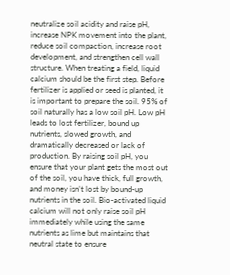neutralize soil acidity and raise pH, increase NPK movement into the plant, reduce soil compaction, increase root development, and strengthen cell wall structure. When treating a field, liquid calcium should be the first step. Before fertilizer is applied or seed is planted, it is important to prepare the soil. 95% of soil naturally has a low soil pH. Low pH leads to lost fertilizer, bound up nutrients, slowed growth, and dramatically decreased or lack of production. By raising soil pH, you ensure that your plant gets the most out of the soil, you have thick, full growth, and money isn’t lost by bound-up nutrients in the soil. Bio-activated liquid calcium will not only raise soil pH immediately while using the same nutrients as lime but maintains that neutral state to ensure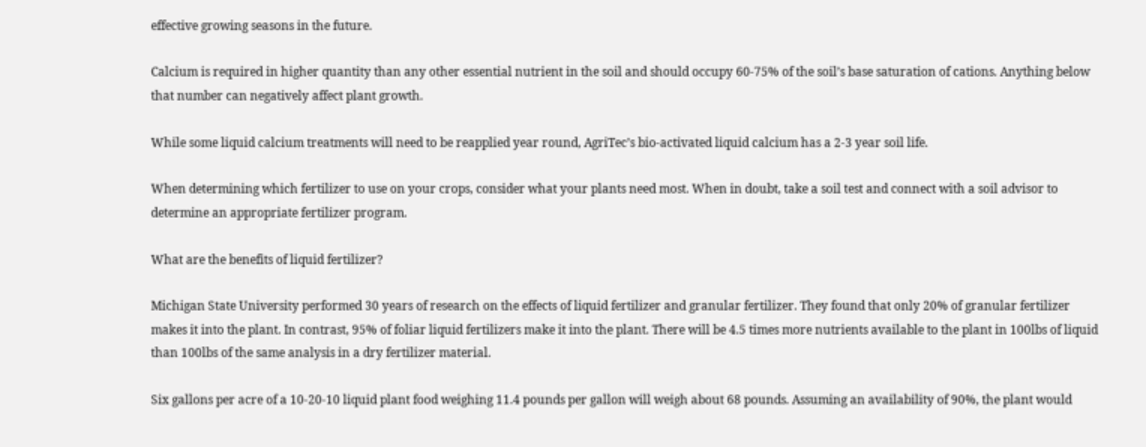effective growing seasons in the future.

Calcium is required in higher quantity than any other essential nutrient in the soil and should occupy 60-75% of the soil’s base saturation of cations. Anything below that number can negatively affect plant growth.

While some liquid calcium treatments will need to be reapplied year round, AgriTec’s bio-activated liquid calcium has a 2-3 year soil life.

When determining which fertilizer to use on your crops, consider what your plants need most. When in doubt, take a soil test and connect with a soil advisor to determine an appropriate fertilizer program.

What are the benefits of liquid fertilizer?

Michigan State University performed 30 years of research on the effects of liquid fertilizer and granular fertilizer. They found that only 20% of granular fertilizer makes it into the plant. In contrast, 95% of foliar liquid fertilizers make it into the plant. There will be 4.5 times more nutrients available to the plant in 100lbs of liquid than 100lbs of the same analysis in a dry fertilizer material.

Six gallons per acre of a 10-20-10 liquid plant food weighing 11.4 pounds per gallon will weigh about 68 pounds. Assuming an availability of 90%, the plant would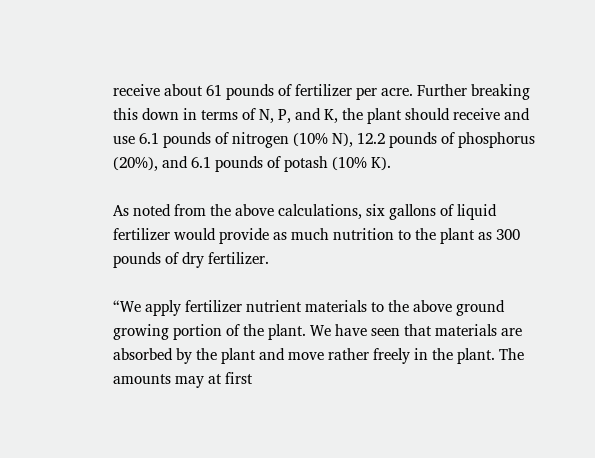receive about 61 pounds of fertilizer per acre. Further breaking this down in terms of N, P, and K, the plant should receive and use 6.1 pounds of nitrogen (10% N), 12.2 pounds of phosphorus (20%), and 6.1 pounds of potash (10% K).

As noted from the above calculations, six gallons of liquid fertilizer would provide as much nutrition to the plant as 300 pounds of dry fertilizer.

“We apply fertilizer nutrient materials to the above ground growing portion of the plant. We have seen that materials are absorbed by the plant and move rather freely in the plant. The amounts may at first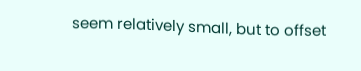seem relatively small, but to offset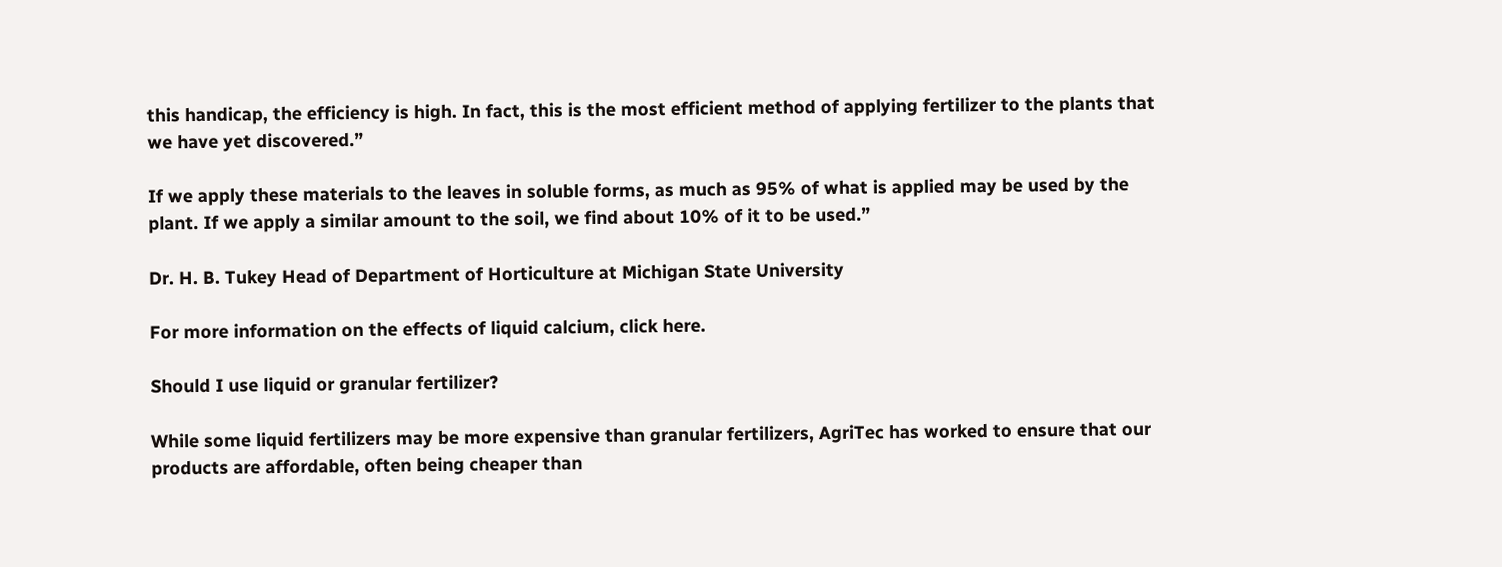this handicap, the efficiency is high. In fact, this is the most efficient method of applying fertilizer to the plants that we have yet discovered.”

If we apply these materials to the leaves in soluble forms, as much as 95% of what is applied may be used by the plant. If we apply a similar amount to the soil, we find about 10% of it to be used.”

Dr. H. B. Tukey Head of Department of Horticulture at Michigan State University

For more information on the effects of liquid calcium, click here.

Should I use liquid or granular fertilizer?

While some liquid fertilizers may be more expensive than granular fertilizers, AgriTec has worked to ensure that our products are affordable, often being cheaper than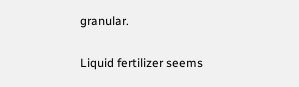granular.

Liquid fertilizer seems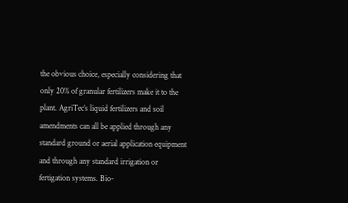the obvious choice, especially considering that only 20% of granular fertilizers make it to the plant. AgriTec’s liquid fertilizers and soil amendments can all be applied through any standard ground or aerial application equipment and through any standard irrigation or fertigation systems. Bio-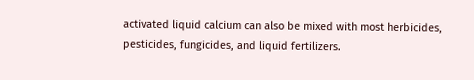activated liquid calcium can also be mixed with most herbicides, pesticides, fungicides, and liquid fertilizers.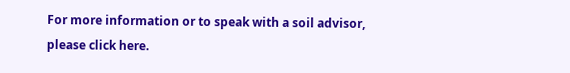For more information or to speak with a soil advisor, please click here.